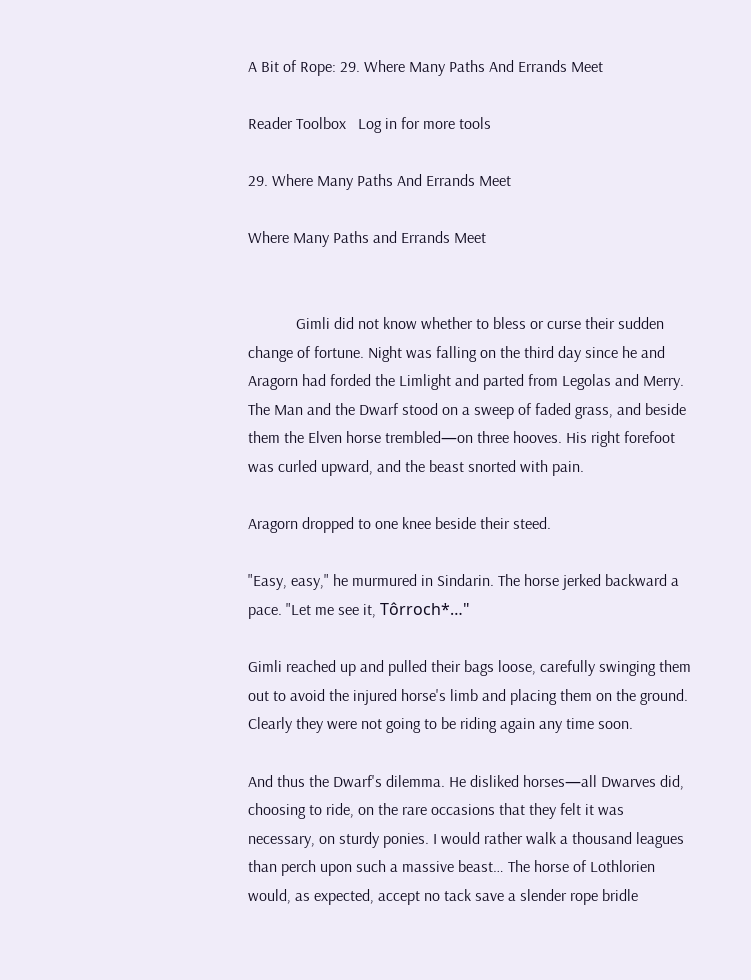A Bit of Rope: 29. Where Many Paths And Errands Meet

Reader Toolbox   Log in for more tools

29. Where Many Paths And Errands Meet

Where Many Paths and Errands Meet


            Gimli did not know whether to bless or curse their sudden change of fortune. Night was falling on the third day since he and Aragorn had forded the Limlight and parted from Legolas and Merry. The Man and the Dwarf stood on a sweep of faded grass, and beside them the Elven horse trembled—on three hooves. His right forefoot was curled upward, and the beast snorted with pain.

Aragorn dropped to one knee beside their steed.

"Easy, easy," he murmured in Sindarin. The horse jerked backward a pace. "Let me see it, Tôrroch*…"

Gimli reached up and pulled their bags loose, carefully swinging them out to avoid the injured horse's limb and placing them on the ground. Clearly they were not going to be riding again any time soon.

And thus the Dwarf's dilemma. He disliked horses—all Dwarves did, choosing to ride, on the rare occasions that they felt it was necessary, on sturdy ponies. I would rather walk a thousand leagues than perch upon such a massive beast… The horse of Lothlorien would, as expected, accept no tack save a slender rope bridle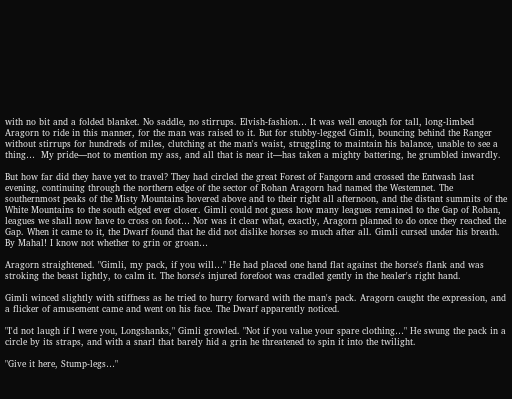with no bit and a folded blanket. No saddle, no stirrups. Elvish-fashion… It was well enough for tall, long-limbed Aragorn to ride in this manner, for the man was raised to it. But for stubby-legged Gimli, bouncing behind the Ranger without stirrups for hundreds of miles, clutching at the man's waist, struggling to maintain his balance, unable to see a thing…  My pride—not to mention my ass, and all that is near it—has taken a mighty battering, he grumbled inwardly.

But how far did they have yet to travel? They had circled the great Forest of Fangorn and crossed the Entwash last evening, continuing through the northern edge of the sector of Rohan Aragorn had named the Westemnet. The southernmost peaks of the Misty Mountains hovered above and to their right all afternoon, and the distant summits of the White Mountains to the south edged ever closer. Gimli could not guess how many leagues remained to the Gap of Rohan, leagues we shall now have to cross on foot… Nor was it clear what, exactly, Aragorn planned to do once they reached the Gap. When it came to it, the Dwarf found that he did not dislike horses so much after all. Gimli cursed under his breath. By Mahal! I know not whether to grin or groan…

Aragorn straightened. "Gimli, my pack, if you will…" He had placed one hand flat against the horse's flank and was stroking the beast lightly, to calm it. The horse's injured forefoot was cradled gently in the healer's right hand.

Gimli winced slightly with stiffness as he tried to hurry forward with the man's pack. Aragorn caught the expression, and a flicker of amusement came and went on his face. The Dwarf apparently noticed.

"I'd not laugh if I were you, Longshanks," Gimli growled. "Not if you value your spare clothing…" He swung the pack in a circle by its straps, and with a snarl that barely hid a grin he threatened to spin it into the twilight.

"Give it here, Stump-legs…"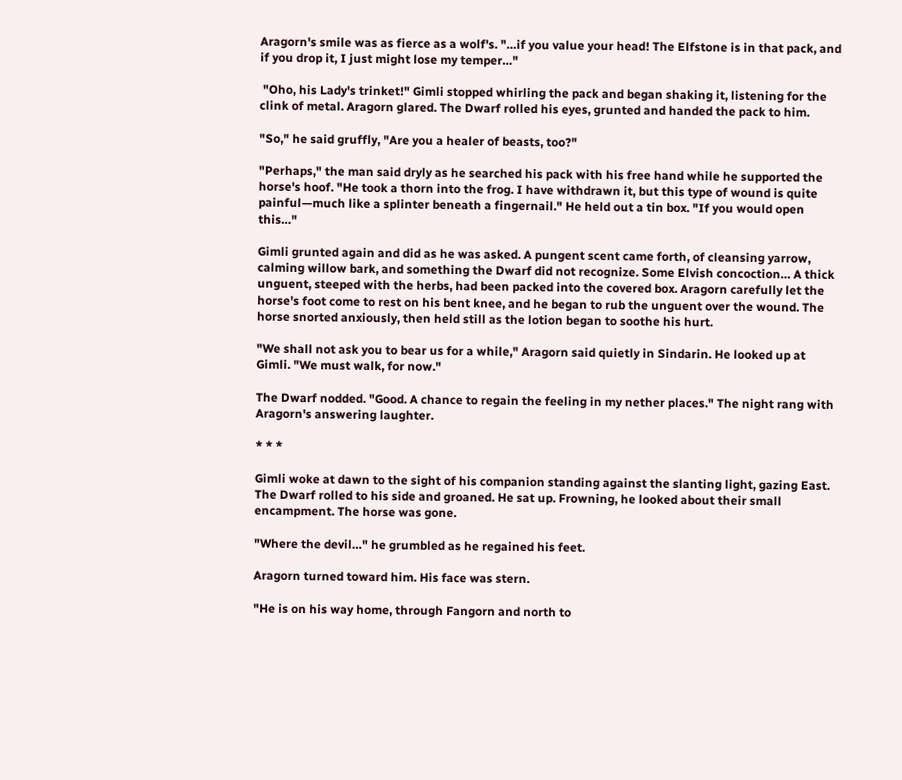Aragorn's smile was as fierce as a wolf's. "…if you value your head! The Elfstone is in that pack, and if you drop it, I just might lose my temper…"

 "Oho, his Lady's trinket!" Gimli stopped whirling the pack and began shaking it, listening for the clink of metal. Aragorn glared. The Dwarf rolled his eyes, grunted and handed the pack to him.

"So," he said gruffly, "Are you a healer of beasts, too?"

"Perhaps," the man said dryly as he searched his pack with his free hand while he supported the horse's hoof. "He took a thorn into the frog. I have withdrawn it, but this type of wound is quite painful—much like a splinter beneath a fingernail." He held out a tin box. "If you would open this…"

Gimli grunted again and did as he was asked. A pungent scent came forth, of cleansing yarrow, calming willow bark, and something the Dwarf did not recognize. Some Elvish concoction… A thick unguent, steeped with the herbs, had been packed into the covered box. Aragorn carefully let the horse's foot come to rest on his bent knee, and he began to rub the unguent over the wound. The horse snorted anxiously, then held still as the lotion began to soothe his hurt.

"We shall not ask you to bear us for a while," Aragorn said quietly in Sindarin. He looked up at Gimli. "We must walk, for now."

The Dwarf nodded. "Good. A chance to regain the feeling in my nether places." The night rang with Aragorn's answering laughter.

* * *

Gimli woke at dawn to the sight of his companion standing against the slanting light, gazing East. The Dwarf rolled to his side and groaned. He sat up. Frowning, he looked about their small encampment. The horse was gone.

"Where the devil…" he grumbled as he regained his feet.

Aragorn turned toward him. His face was stern.

"He is on his way home, through Fangorn and north to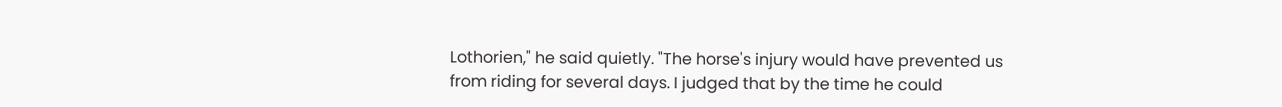Lothorien," he said quietly. "The horse's injury would have prevented us from riding for several days. I judged that by the time he could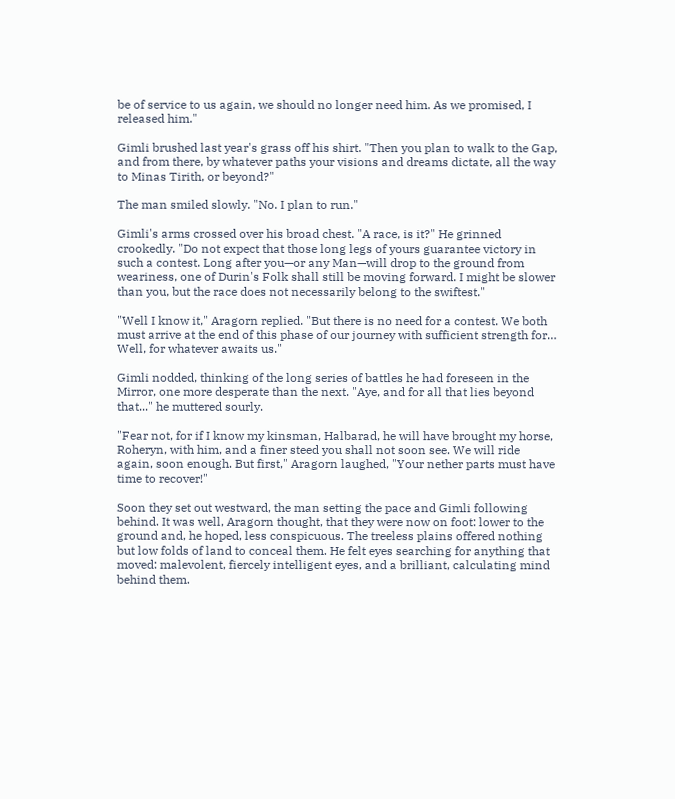be of service to us again, we should no longer need him. As we promised, I released him."

Gimli brushed last year's grass off his shirt. "Then you plan to walk to the Gap, and from there, by whatever paths your visions and dreams dictate, all the way to Minas Tirith, or beyond?"

The man smiled slowly. "No. I plan to run."

Gimli's arms crossed over his broad chest. "A race, is it?" He grinned crookedly. "Do not expect that those long legs of yours guarantee victory in such a contest. Long after you—or any Man—will drop to the ground from weariness, one of Durin's Folk shall still be moving forward. I might be slower than you, but the race does not necessarily belong to the swiftest."

"Well I know it," Aragorn replied. "But there is no need for a contest. We both must arrive at the end of this phase of our journey with sufficient strength for… Well, for whatever awaits us."

Gimli nodded, thinking of the long series of battles he had foreseen in the Mirror, one more desperate than the next. "Aye, and for all that lies beyond that..." he muttered sourly.

"Fear not, for if I know my kinsman, Halbarad, he will have brought my horse, Roheryn, with him, and a finer steed you shall not soon see. We will ride again, soon enough. But first," Aragorn laughed, "Your nether parts must have time to recover!"

Soon they set out westward, the man setting the pace and Gimli following behind. It was well, Aragorn thought, that they were now on foot: lower to the ground and, he hoped, less conspicuous. The treeless plains offered nothing but low folds of land to conceal them. He felt eyes searching for anything that moved: malevolent, fiercely intelligent eyes, and a brilliant, calculating mind behind them.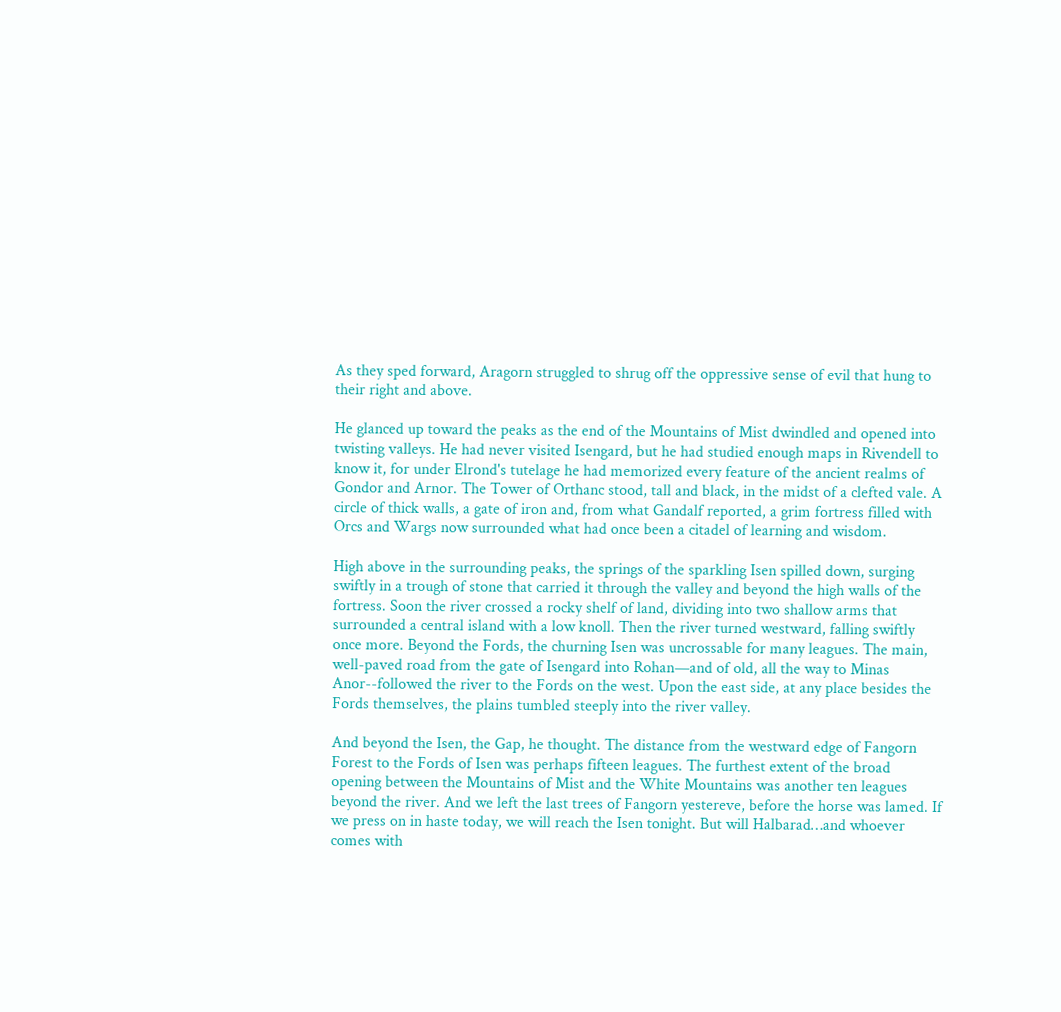As they sped forward, Aragorn struggled to shrug off the oppressive sense of evil that hung to their right and above.

He glanced up toward the peaks as the end of the Mountains of Mist dwindled and opened into twisting valleys. He had never visited Isengard, but he had studied enough maps in Rivendell to know it, for under Elrond's tutelage he had memorized every feature of the ancient realms of Gondor and Arnor. The Tower of Orthanc stood, tall and black, in the midst of a clefted vale. A circle of thick walls, a gate of iron and, from what Gandalf reported, a grim fortress filled with Orcs and Wargs now surrounded what had once been a citadel of learning and wisdom.

High above in the surrounding peaks, the springs of the sparkling Isen spilled down, surging swiftly in a trough of stone that carried it through the valley and beyond the high walls of the fortress. Soon the river crossed a rocky shelf of land, dividing into two shallow arms that surrounded a central island with a low knoll. Then the river turned westward, falling swiftly once more. Beyond the Fords, the churning Isen was uncrossable for many leagues. The main, well-paved road from the gate of Isengard into Rohan—and of old, all the way to Minas Anor--followed the river to the Fords on the west. Upon the east side, at any place besides the Fords themselves, the plains tumbled steeply into the river valley.

And beyond the Isen, the Gap, he thought. The distance from the westward edge of Fangorn Forest to the Fords of Isen was perhaps fifteen leagues. The furthest extent of the broad opening between the Mountains of Mist and the White Mountains was another ten leagues beyond the river. And we left the last trees of Fangorn yestereve, before the horse was lamed. If we press on in haste today, we will reach the Isen tonight. But will Halbarad…and whoever comes with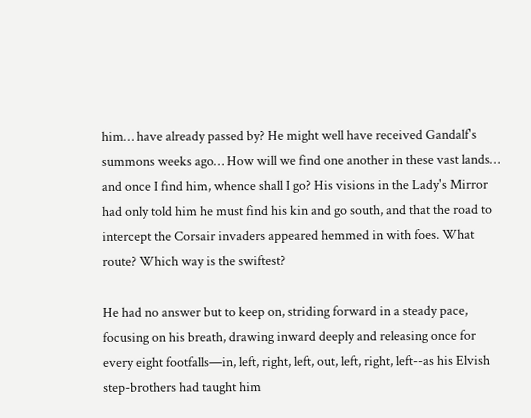him… have already passed by? He might well have received Gandalf's summons weeks ago… How will we find one another in these vast lands… and once I find him, whence shall I go? His visions in the Lady's Mirror had only told him he must find his kin and go south, and that the road to intercept the Corsair invaders appeared hemmed in with foes. What route? Which way is the swiftest?

He had no answer but to keep on, striding forward in a steady pace, focusing on his breath, drawing inward deeply and releasing once for every eight footfalls—in, left, right, left, out, left, right, left--as his Elvish step-brothers had taught him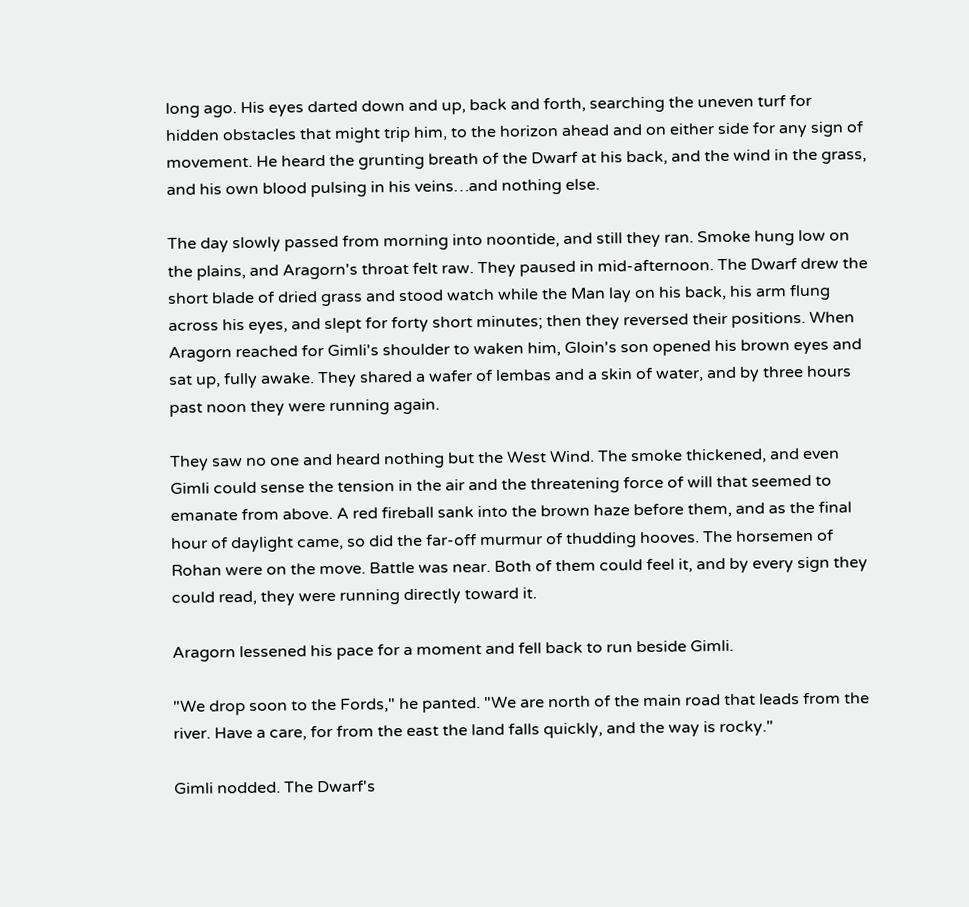long ago. His eyes darted down and up, back and forth, searching the uneven turf for hidden obstacles that might trip him, to the horizon ahead and on either side for any sign of movement. He heard the grunting breath of the Dwarf at his back, and the wind in the grass, and his own blood pulsing in his veins…and nothing else.

The day slowly passed from morning into noontide, and still they ran. Smoke hung low on the plains, and Aragorn's throat felt raw. They paused in mid-afternoon. The Dwarf drew the short blade of dried grass and stood watch while the Man lay on his back, his arm flung across his eyes, and slept for forty short minutes; then they reversed their positions. When Aragorn reached for Gimli's shoulder to waken him, Gloin's son opened his brown eyes and sat up, fully awake. They shared a wafer of lembas and a skin of water, and by three hours past noon they were running again.

They saw no one and heard nothing but the West Wind. The smoke thickened, and even Gimli could sense the tension in the air and the threatening force of will that seemed to emanate from above. A red fireball sank into the brown haze before them, and as the final hour of daylight came, so did the far-off murmur of thudding hooves. The horsemen of Rohan were on the move. Battle was near. Both of them could feel it, and by every sign they could read, they were running directly toward it.

Aragorn lessened his pace for a moment and fell back to run beside Gimli.

"We drop soon to the Fords," he panted. "We are north of the main road that leads from the river. Have a care, for from the east the land falls quickly, and the way is rocky."

Gimli nodded. The Dwarf's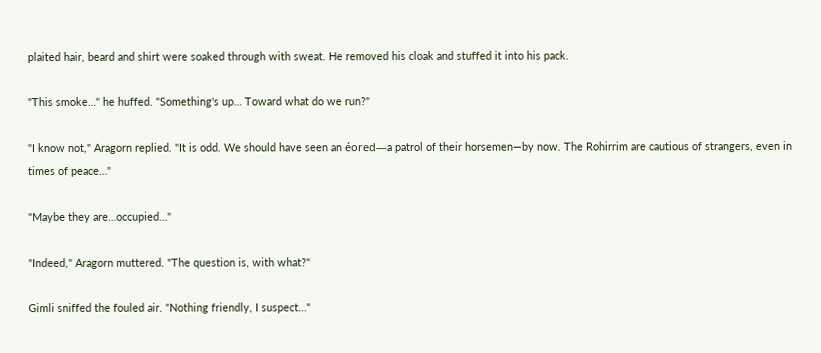plaited hair, beard and shirt were soaked through with sweat. He removed his cloak and stuffed it into his pack.

"This smoke…" he huffed. "Something's up… Toward what do we run?"

"I know not," Aragorn replied. "It is odd. We should have seen an éored—a patrol of their horsemen—by now. The Rohirrim are cautious of strangers, even in times of peace…"

"Maybe they are…occupied…"

"Indeed," Aragorn muttered. "The question is, with what?"

Gimli sniffed the fouled air. "Nothing friendly, I suspect…"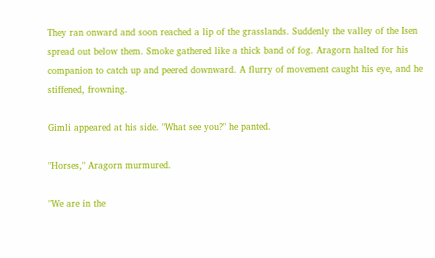They ran onward and soon reached a lip of the grasslands. Suddenly the valley of the Isen spread out below them. Smoke gathered like a thick band of fog. Aragorn halted for his companion to catch up and peered downward. A flurry of movement caught his eye, and he stiffened, frowning.

Gimli appeared at his side. "What see you?" he panted.

"Horses," Aragorn murmured.

"We are in the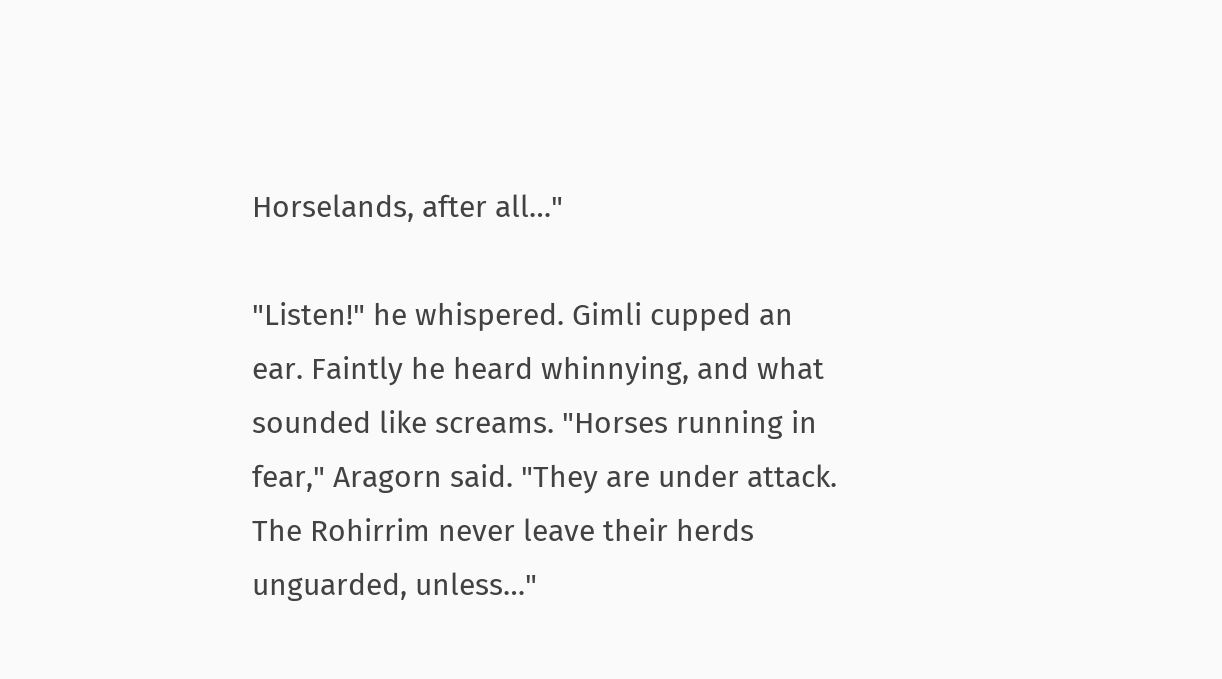Horselands, after all…"

"Listen!" he whispered. Gimli cupped an ear. Faintly he heard whinnying, and what sounded like screams. "Horses running in fear," Aragorn said. "They are under attack. The Rohirrim never leave their herds unguarded, unless…"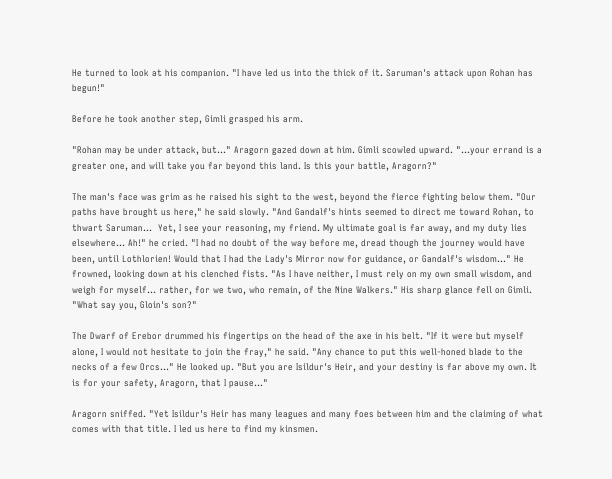He turned to look at his companion. "I have led us into the thick of it. Saruman's attack upon Rohan has begun!"

Before he took another step, Gimli grasped his arm.

"Rohan may be under attack, but…" Aragorn gazed down at him. Gimli scowled upward. "…your errand is a greater one, and will take you far beyond this land. Is this your battle, Aragorn?"

The man's face was grim as he raised his sight to the west, beyond the fierce fighting below them. "Our paths have brought us here," he said slowly. "And Gandalf's hints seemed to direct me toward Rohan, to thwart Saruman…  Yet, I see your reasoning, my friend. My ultimate goal is far away, and my duty lies elsewhere... Ah!" he cried. "I had no doubt of the way before me, dread though the journey would have been, until Lothlorien! Would that I had the Lady's Mirror now for guidance, or Gandalf's wisdom…" He frowned, looking down at his clenched fists. "As I have neither, I must rely on my own small wisdom, and weigh for myself… rather, for we two, who remain, of the Nine Walkers." His sharp glance fell on Gimli. "What say you, Gloin's son?"

The Dwarf of Erebor drummed his fingertips on the head of the axe in his belt. "If it were but myself alone, I would not hesitate to join the fray," he said. "Any chance to put this well-honed blade to the necks of a few Orcs…" He looked up. "But you are Isildur's Heir, and your destiny is far above my own. It is for your safety, Aragorn, that I pause…"

Aragorn sniffed. "Yet Isildur's Heir has many leagues and many foes between him and the claiming of what comes with that title. I led us here to find my kinsmen.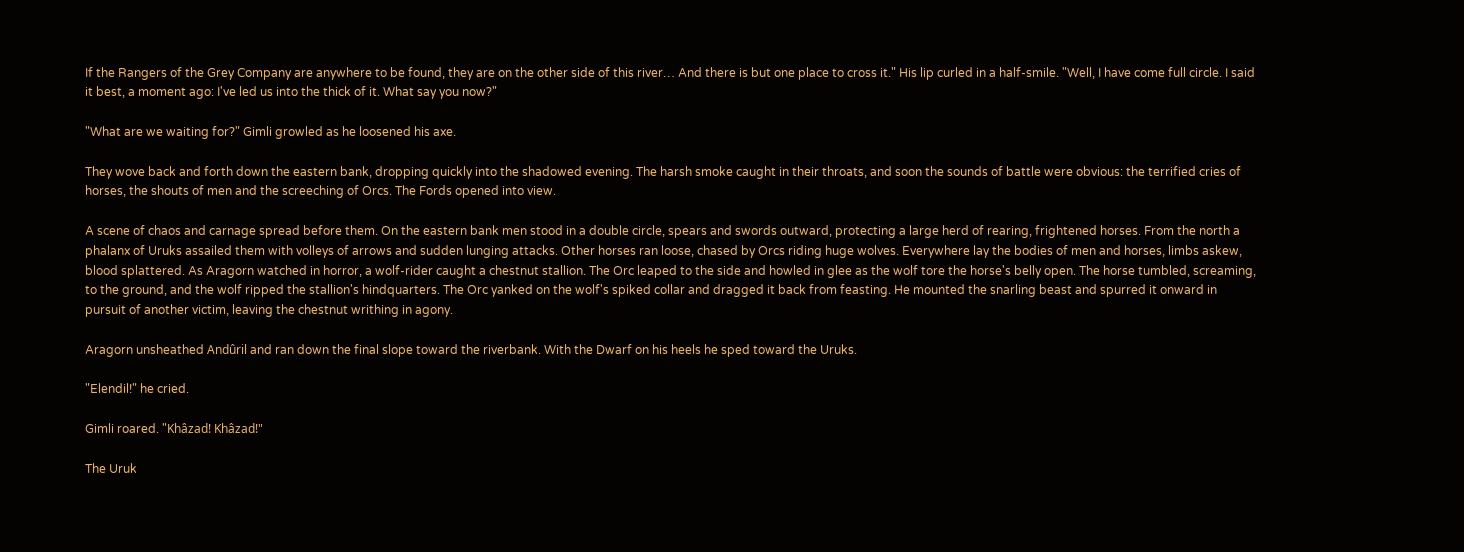If the Rangers of the Grey Company are anywhere to be found, they are on the other side of this river… And there is but one place to cross it." His lip curled in a half-smile. "Well, I have come full circle. I said it best, a moment ago: I've led us into the thick of it. What say you now?"

"What are we waiting for?" Gimli growled as he loosened his axe.

They wove back and forth down the eastern bank, dropping quickly into the shadowed evening. The harsh smoke caught in their throats, and soon the sounds of battle were obvious: the terrified cries of horses, the shouts of men and the screeching of Orcs. The Fords opened into view.

A scene of chaos and carnage spread before them. On the eastern bank men stood in a double circle, spears and swords outward, protecting a large herd of rearing, frightened horses. From the north a phalanx of Uruks assailed them with volleys of arrows and sudden lunging attacks. Other horses ran loose, chased by Orcs riding huge wolves. Everywhere lay the bodies of men and horses, limbs askew, blood splattered. As Aragorn watched in horror, a wolf-rider caught a chestnut stallion. The Orc leaped to the side and howled in glee as the wolf tore the horse's belly open. The horse tumbled, screaming, to the ground, and the wolf ripped the stallion's hindquarters. The Orc yanked on the wolf's spiked collar and dragged it back from feasting. He mounted the snarling beast and spurred it onward in pursuit of another victim, leaving the chestnut writhing in agony.

Aragorn unsheathed Andûril and ran down the final slope toward the riverbank. With the Dwarf on his heels he sped toward the Uruks.

"Elendil!" he cried.

Gimli roared. "Khâzad! Khâzad!"

The Uruk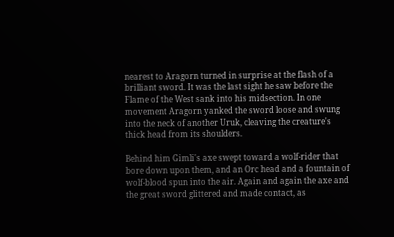nearest to Aragorn turned in surprise at the flash of a brilliant sword. It was the last sight he saw before the Flame of the West sank into his midsection. In one movement Aragorn yanked the sword loose and swung into the neck of another Uruk, cleaving the creature's thick head from its shoulders.

Behind him Gimli's axe swept toward a wolf-rider that bore down upon them, and an Orc head and a fountain of wolf-blood spun into the air. Again and again the axe and the great sword glittered and made contact, as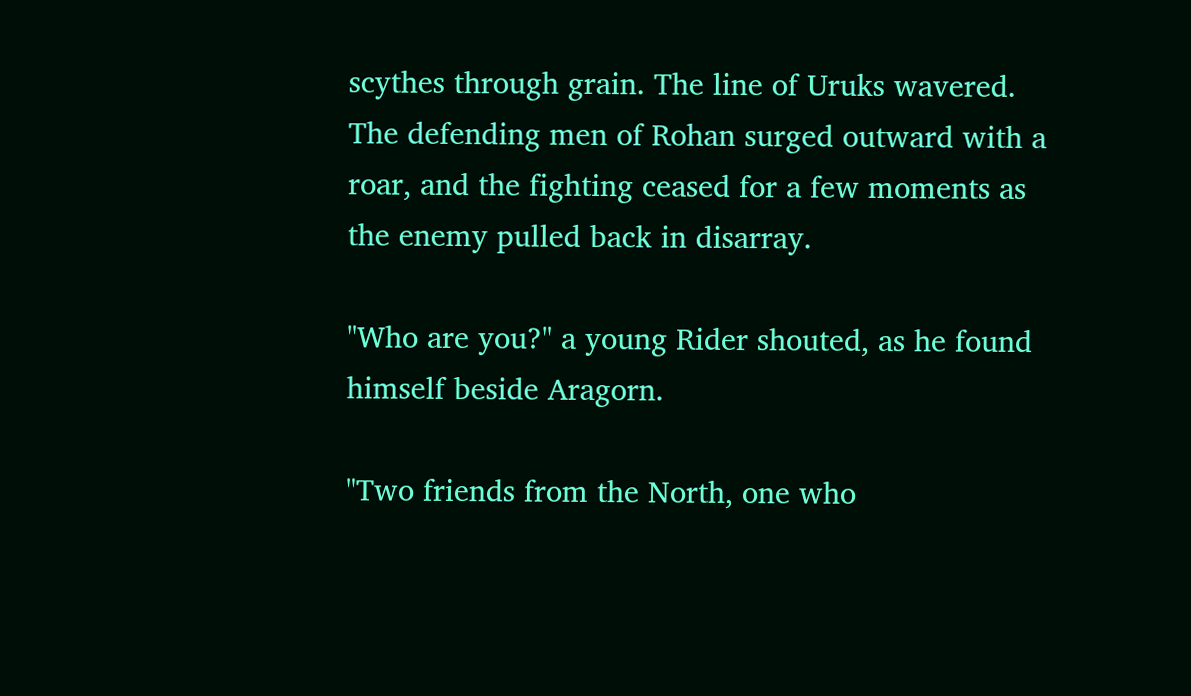scythes through grain. The line of Uruks wavered. The defending men of Rohan surged outward with a roar, and the fighting ceased for a few moments as the enemy pulled back in disarray.

"Who are you?" a young Rider shouted, as he found himself beside Aragorn.

"Two friends from the North, one who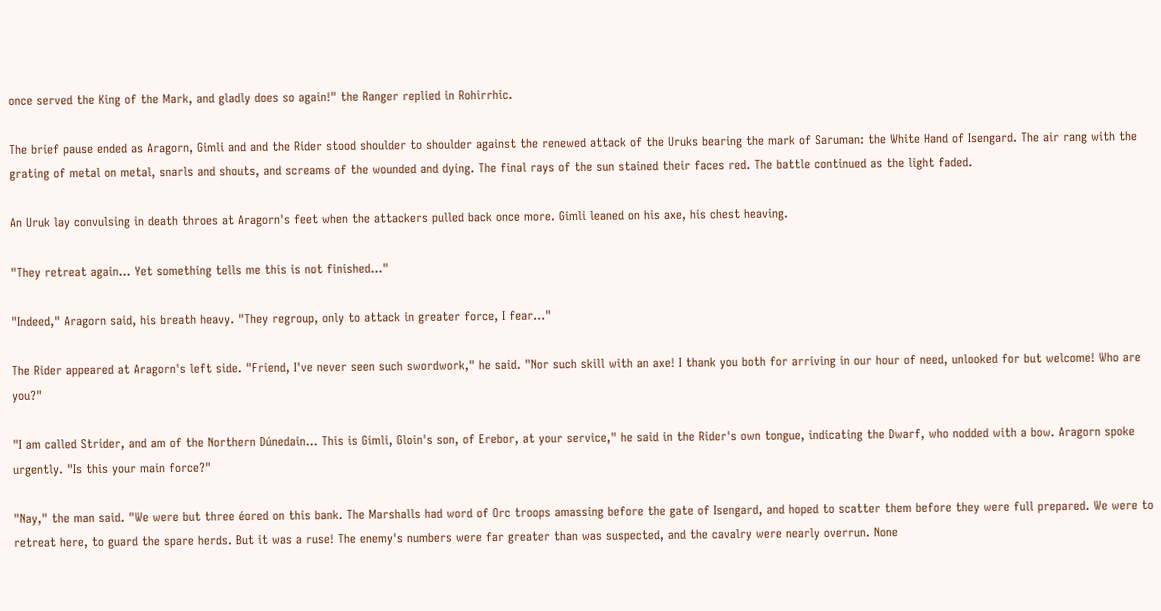once served the King of the Mark, and gladly does so again!" the Ranger replied in Rohirrhic.

The brief pause ended as Aragorn, Gimli and and the Rider stood shoulder to shoulder against the renewed attack of the Uruks bearing the mark of Saruman: the White Hand of Isengard. The air rang with the grating of metal on metal, snarls and shouts, and screams of the wounded and dying. The final rays of the sun stained their faces red. The battle continued as the light faded.

An Uruk lay convulsing in death throes at Aragorn's feet when the attackers pulled back once more. Gimli leaned on his axe, his chest heaving.

"They retreat again… Yet something tells me this is not finished…"

"Indeed," Aragorn said, his breath heavy. "They regroup, only to attack in greater force, I fear…"

The Rider appeared at Aragorn's left side. "Friend, I've never seen such swordwork," he said. "Nor such skill with an axe! I thank you both for arriving in our hour of need, unlooked for but welcome! Who are you?"

"I am called Strider, and am of the Northern Dúnedain… This is Gimli, Gloin's son, of Erebor, at your service," he said in the Rider's own tongue, indicating the Dwarf, who nodded with a bow. Aragorn spoke urgently. "Is this your main force?"

"Nay," the man said. "We were but three éored on this bank. The Marshalls had word of Orc troops amassing before the gate of Isengard, and hoped to scatter them before they were full prepared. We were to retreat here, to guard the spare herds. But it was a ruse! The enemy's numbers were far greater than was suspected, and the cavalry were nearly overrun. None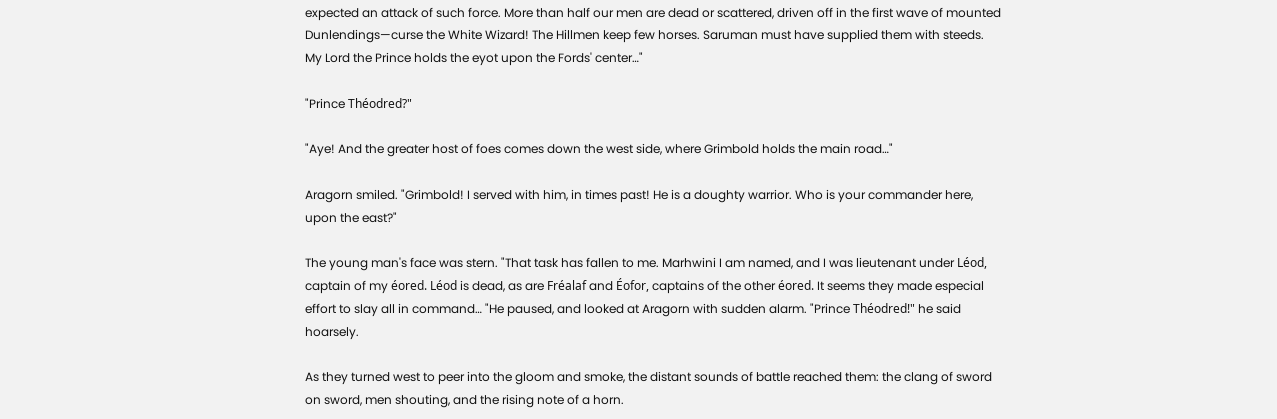expected an attack of such force. More than half our men are dead or scattered, driven off in the first wave of mounted Dunlendings—curse the White Wizard! The Hillmen keep few horses. Saruman must have supplied them with steeds. My Lord the Prince holds the eyot upon the Fords' center…"

"Prince Théodred?"

"Aye! And the greater host of foes comes down the west side, where Grimbold holds the main road…"

Aragorn smiled. "Grimbold! I served with him, in times past! He is a doughty warrior. Who is your commander here, upon the east?"

The young man's face was stern. "That task has fallen to me. Marhwini I am named, and I was lieutenant under Léod, captain of my éored. Léod is dead, as are Fréalaf and Éofor, captains of the other éored. It seems they made especial effort to slay all in command… "He paused, and looked at Aragorn with sudden alarm. "Prince Théodred!" he said hoarsely.

As they turned west to peer into the gloom and smoke, the distant sounds of battle reached them: the clang of sword on sword, men shouting, and the rising note of a horn.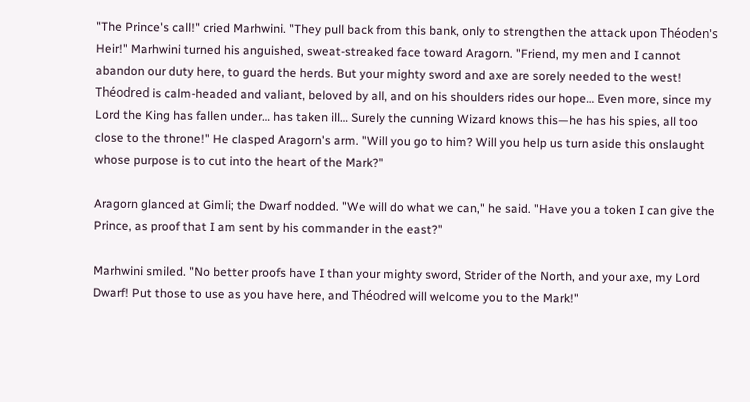"The Prince's call!" cried Marhwini. "They pull back from this bank, only to strengthen the attack upon Théoden's Heir!" Marhwini turned his anguished, sweat-streaked face toward Aragorn. "Friend, my men and I cannot abandon our duty here, to guard the herds. But your mighty sword and axe are sorely needed to the west! Théodred is calm-headed and valiant, beloved by all, and on his shoulders rides our hope… Even more, since my Lord the King has fallen under… has taken ill… Surely the cunning Wizard knows this—he has his spies, all too close to the throne!" He clasped Aragorn's arm. "Will you go to him? Will you help us turn aside this onslaught whose purpose is to cut into the heart of the Mark?"

Aragorn glanced at Gimli; the Dwarf nodded. "We will do what we can," he said. "Have you a token I can give the Prince, as proof that I am sent by his commander in the east?"

Marhwini smiled. "No better proofs have I than your mighty sword, Strider of the North, and your axe, my Lord Dwarf! Put those to use as you have here, and Théodred will welcome you to the Mark!"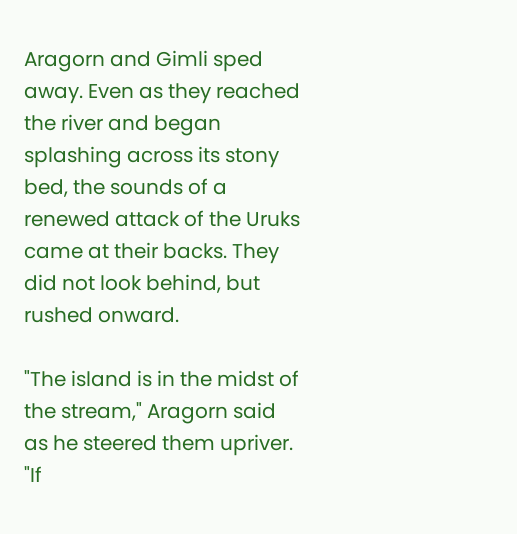Aragorn and Gimli sped away. Even as they reached the river and began splashing across its stony bed, the sounds of a renewed attack of the Uruks came at their backs. They did not look behind, but rushed onward.

"The island is in the midst of the stream," Aragorn said as he steered them upriver. "If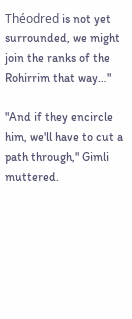Théodred is not yet surrounded, we might join the ranks of the Rohirrim that way…"

"And if they encircle him, we'll have to cut a path through," Gimli muttered.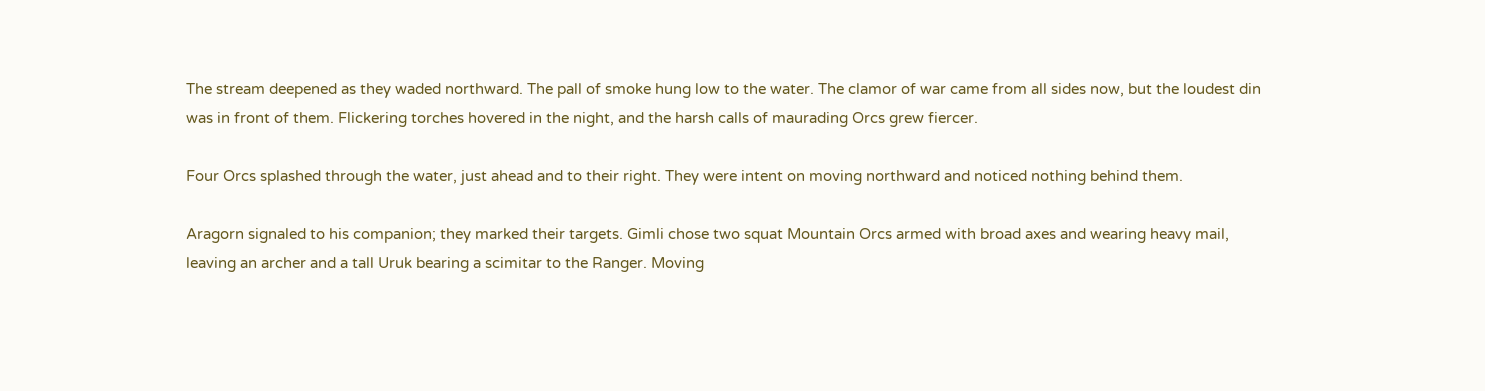The stream deepened as they waded northward. The pall of smoke hung low to the water. The clamor of war came from all sides now, but the loudest din was in front of them. Flickering torches hovered in the night, and the harsh calls of maurading Orcs grew fiercer.

Four Orcs splashed through the water, just ahead and to their right. They were intent on moving northward and noticed nothing behind them.

Aragorn signaled to his companion; they marked their targets. Gimli chose two squat Mountain Orcs armed with broad axes and wearing heavy mail, leaving an archer and a tall Uruk bearing a scimitar to the Ranger. Moving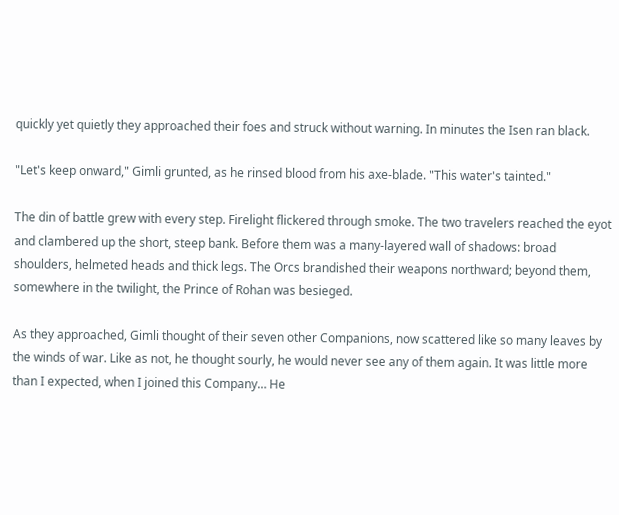quickly yet quietly they approached their foes and struck without warning. In minutes the Isen ran black.

"Let's keep onward," Gimli grunted, as he rinsed blood from his axe-blade. "This water's tainted."

The din of battle grew with every step. Firelight flickered through smoke. The two travelers reached the eyot and clambered up the short, steep bank. Before them was a many-layered wall of shadows: broad shoulders, helmeted heads and thick legs. The Orcs brandished their weapons northward; beyond them, somewhere in the twilight, the Prince of Rohan was besieged.

As they approached, Gimli thought of their seven other Companions, now scattered like so many leaves by the winds of war. Like as not, he thought sourly, he would never see any of them again. It was little more than I expected, when I joined this Company… He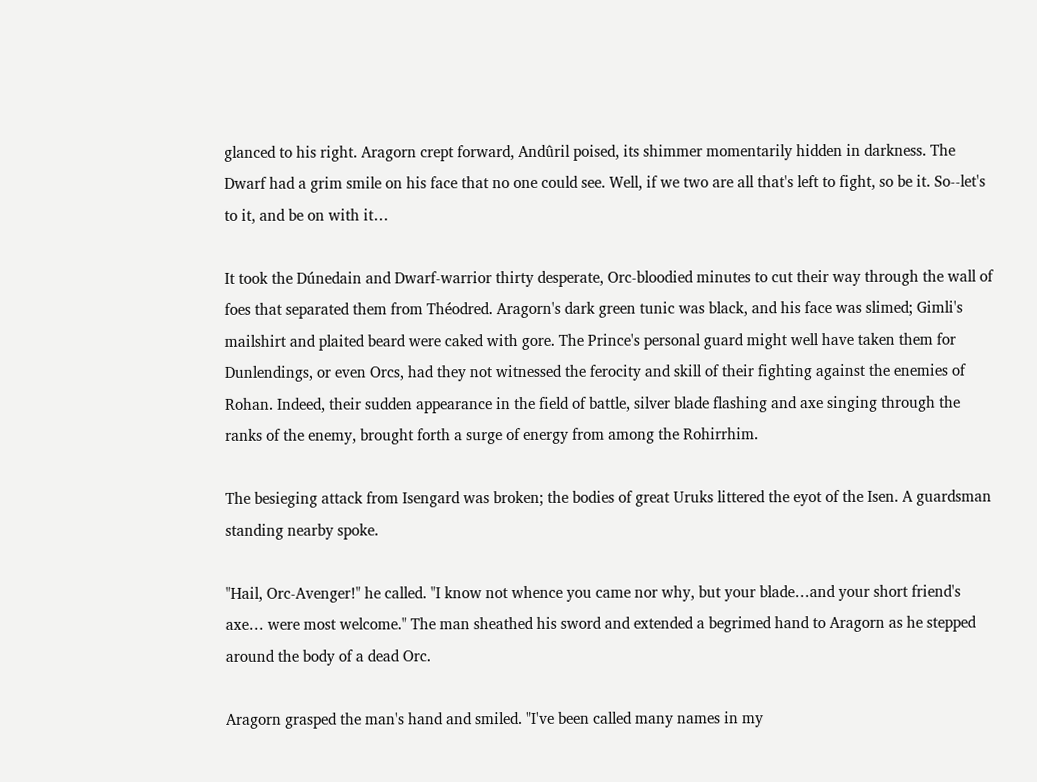glanced to his right. Aragorn crept forward, Andûril poised, its shimmer momentarily hidden in darkness. The Dwarf had a grim smile on his face that no one could see. Well, if we two are all that's left to fight, so be it. So--let's to it, and be on with it…

It took the Dúnedain and Dwarf-warrior thirty desperate, Orc-bloodied minutes to cut their way through the wall of foes that separated them from Théodred. Aragorn's dark green tunic was black, and his face was slimed; Gimli's mailshirt and plaited beard were caked with gore. The Prince's personal guard might well have taken them for Dunlendings, or even Orcs, had they not witnessed the ferocity and skill of their fighting against the enemies of Rohan. Indeed, their sudden appearance in the field of battle, silver blade flashing and axe singing through the ranks of the enemy, brought forth a surge of energy from among the Rohirrhim.

The besieging attack from Isengard was broken; the bodies of great Uruks littered the eyot of the Isen. A guardsman standing nearby spoke.

"Hail, Orc-Avenger!" he called. "I know not whence you came nor why, but your blade…and your short friend's axe… were most welcome." The man sheathed his sword and extended a begrimed hand to Aragorn as he stepped around the body of a dead Orc.

Aragorn grasped the man's hand and smiled. "I've been called many names in my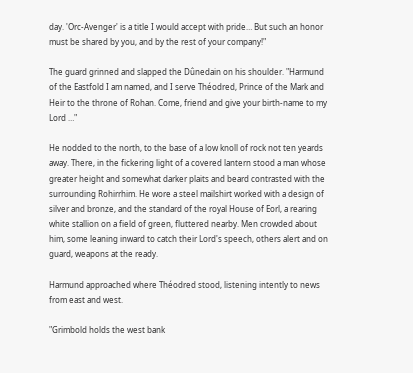day. 'Orc-Avenger' is a title I would accept with pride… But such an honor must be shared by you, and by the rest of your company!"

The guard grinned and slapped the Dûnedain on his shoulder. "Harmund of the Eastfold I am named, and I serve Théodred, Prince of the Mark and Heir to the throne of Rohan. Come, friend and give your birth-name to my Lord …"

He nodded to the north, to the base of a low knoll of rock not ten yeards away. There, in the fickering light of a covered lantern stood a man whose greater height and somewhat darker plaits and beard contrasted with the surrounding Rohirrhim. He wore a steel mailshirt worked with a design of silver and bronze, and the standard of the royal House of Eorl, a rearing white stallion on a field of green, fluttered nearby. Men crowded about him, some leaning inward to catch their Lord's speech, others alert and on guard, weapons at the ready.

Harmund approached where Théodred stood, listening intently to news from east and west.

"Grimbold holds the west bank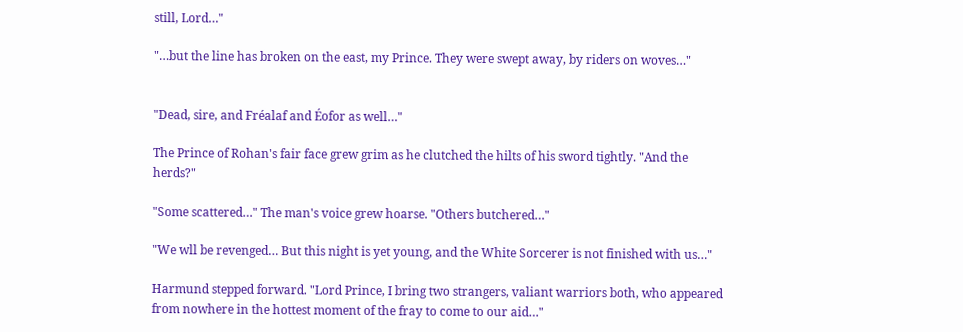still, Lord…"

"…but the line has broken on the east, my Prince. They were swept away, by riders on woves…"


"Dead, sire, and Fréalaf and Éofor as well…"

The Prince of Rohan's fair face grew grim as he clutched the hilts of his sword tightly. "And the herds?"

"Some scattered…" The man's voice grew hoarse. "Others butchered…"

"We wll be revenged… But this night is yet young, and the White Sorcerer is not finished with us…"

Harmund stepped forward. "Lord Prince, I bring two strangers, valiant warriors both, who appeared from nowhere in the hottest moment of the fray to come to our aid…"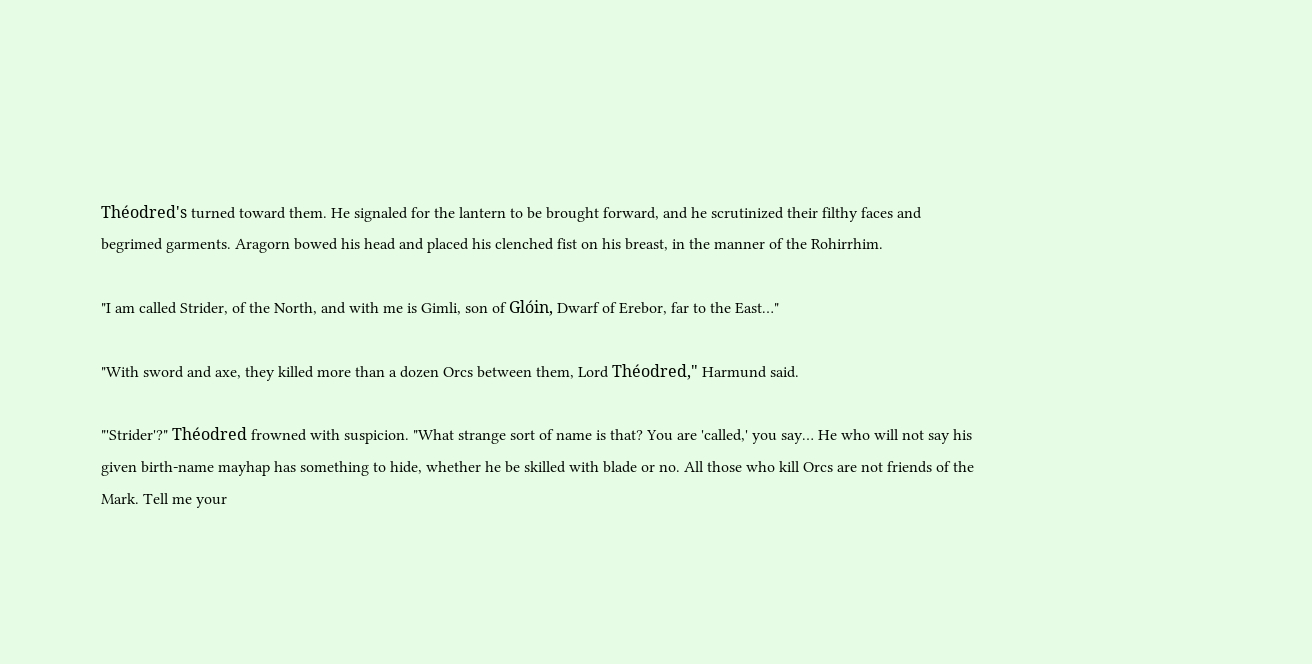Théodred's turned toward them. He signaled for the lantern to be brought forward, and he scrutinized their filthy faces and begrimed garments. Aragorn bowed his head and placed his clenched fist on his breast, in the manner of the Rohirrhim.

"I am called Strider, of the North, and with me is Gimli, son of Glóin, Dwarf of Erebor, far to the East…"

"With sword and axe, they killed more than a dozen Orcs between them, Lord Théodred," Harmund said.

"'Strider'?" Théodred frowned with suspicion. "What strange sort of name is that? You are 'called,' you say… He who will not say his given birth-name mayhap has something to hide, whether he be skilled with blade or no. All those who kill Orcs are not friends of the Mark. Tell me your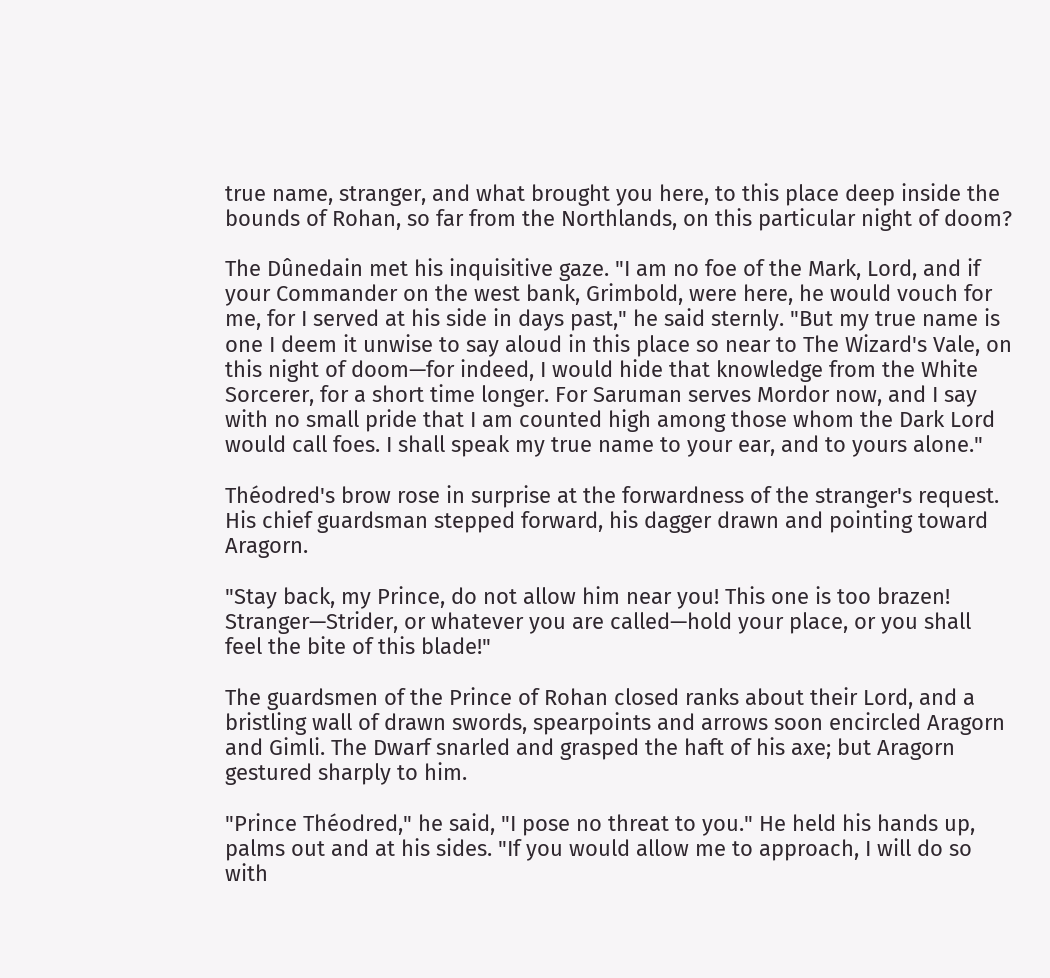true name, stranger, and what brought you here, to this place deep inside the bounds of Rohan, so far from the Northlands, on this particular night of doom?

The Dûnedain met his inquisitive gaze. "I am no foe of the Mark, Lord, and if your Commander on the west bank, Grimbold, were here, he would vouch for me, for I served at his side in days past," he said sternly. "But my true name is one I deem it unwise to say aloud in this place so near to The Wizard's Vale, on this night of doom—for indeed, I would hide that knowledge from the White Sorcerer, for a short time longer. For Saruman serves Mordor now, and I say with no small pride that I am counted high among those whom the Dark Lord would call foes. I shall speak my true name to your ear, and to yours alone."

Théodred's brow rose in surprise at the forwardness of the stranger's request. His chief guardsman stepped forward, his dagger drawn and pointing toward Aragorn.

"Stay back, my Prince, do not allow him near you! This one is too brazen! Stranger—Strider, or whatever you are called—hold your place, or you shall feel the bite of this blade!"

The guardsmen of the Prince of Rohan closed ranks about their Lord, and a bristling wall of drawn swords, spearpoints and arrows soon encircled Aragorn and Gimli. The Dwarf snarled and grasped the haft of his axe; but Aragorn gestured sharply to him.

"Prince Théodred," he said, "I pose no threat to you." He held his hands up, palms out and at his sides. "If you would allow me to approach, I will do so with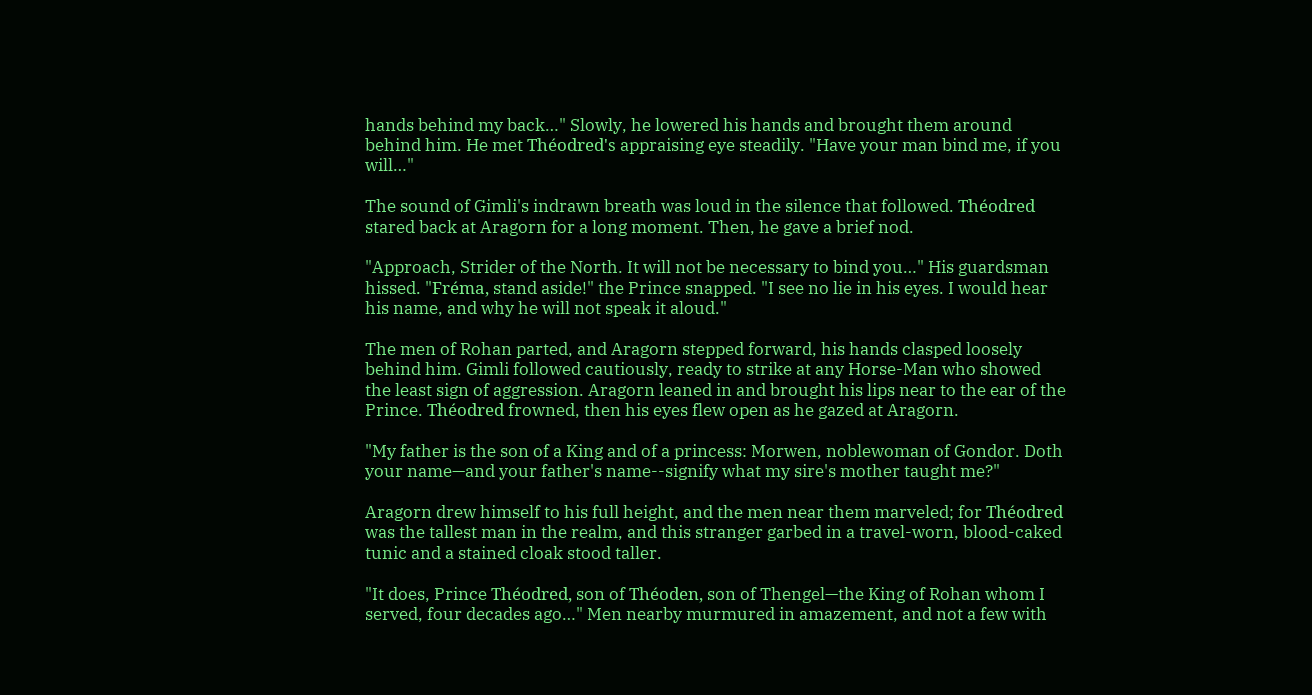hands behind my back…" Slowly, he lowered his hands and brought them around behind him. He met Théodred's appraising eye steadily. "Have your man bind me, if you will…"

The sound of Gimli's indrawn breath was loud in the silence that followed. Théodred stared back at Aragorn for a long moment. Then, he gave a brief nod.

"Approach, Strider of the North. It will not be necessary to bind you…" His guardsman hissed. "Fréma, stand aside!" the Prince snapped. "I see no lie in his eyes. I would hear his name, and why he will not speak it aloud."

The men of Rohan parted, and Aragorn stepped forward, his hands clasped loosely behind him. Gimli followed cautiously, ready to strike at any Horse-Man who showed the least sign of aggression. Aragorn leaned in and brought his lips near to the ear of the Prince. Théodred frowned, then his eyes flew open as he gazed at Aragorn.

"My father is the son of a King and of a princess: Morwen, noblewoman of Gondor. Doth your name—and your father's name--signify what my sire's mother taught me?"

Aragorn drew himself to his full height, and the men near them marveled; for Théodred was the tallest man in the realm, and this stranger garbed in a travel-worn, blood-caked tunic and a stained cloak stood taller.

"It does, Prince Théodred, son of Théoden, son of Thengel—the King of Rohan whom I served, four decades ago…" Men nearby murmured in amazement, and not a few with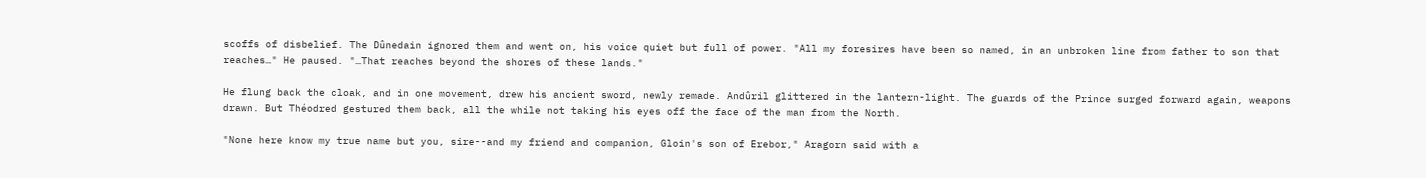scoffs of disbelief. The Dûnedain ignored them and went on, his voice quiet but full of power. "All my foresires have been so named, in an unbroken line from father to son that reaches…" He paused. "…That reaches beyond the shores of these lands."

He flung back the cloak, and in one movement, drew his ancient sword, newly remade. Andûril glittered in the lantern-light. The guards of the Prince surged forward again, weapons drawn. But Théodred gestured them back, all the while not taking his eyes off the face of the man from the North.

"None here know my true name but you, sire--and my friend and companion, Gloin's son of Erebor," Aragorn said with a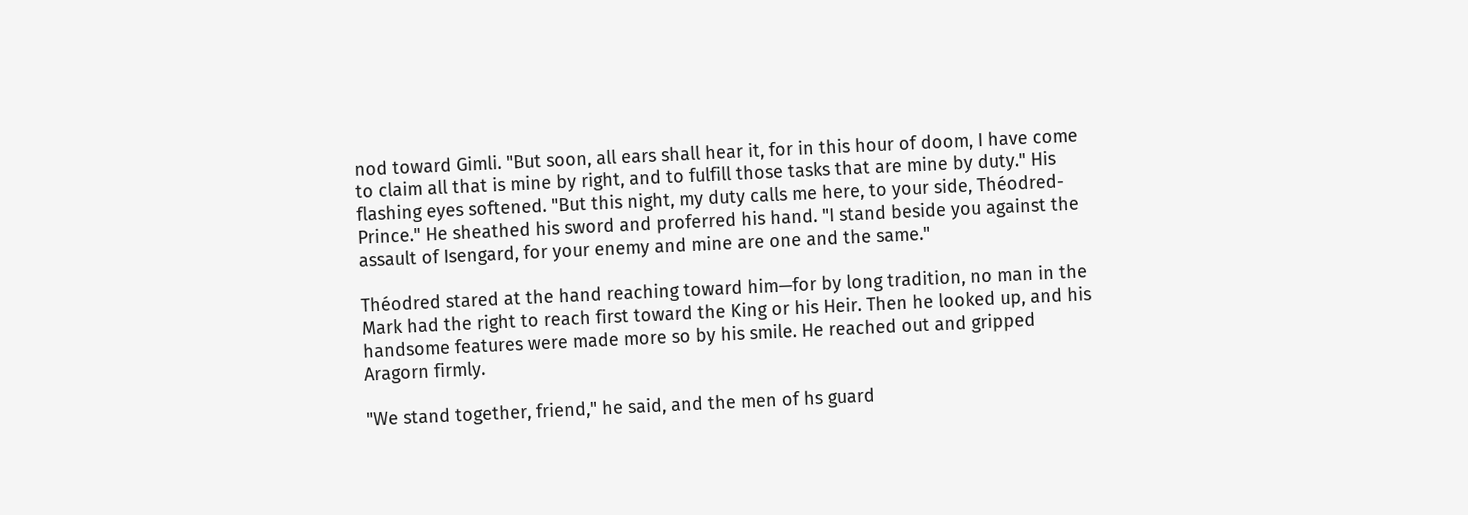nod toward Gimli. "But soon, all ears shall hear it, for in this hour of doom, I have come to claim all that is mine by right, and to fulfill those tasks that are mine by duty." His flashing eyes softened. "But this night, my duty calls me here, to your side, Théodred-Prince." He sheathed his sword and proferred his hand. "I stand beside you against the assault of Isengard, for your enemy and mine are one and the same."

Théodred stared at the hand reaching toward him—for by long tradition, no man in the Mark had the right to reach first toward the King or his Heir. Then he looked up, and his handsome features were made more so by his smile. He reached out and gripped Aragorn firmly.

"We stand together, friend," he said, and the men of hs guard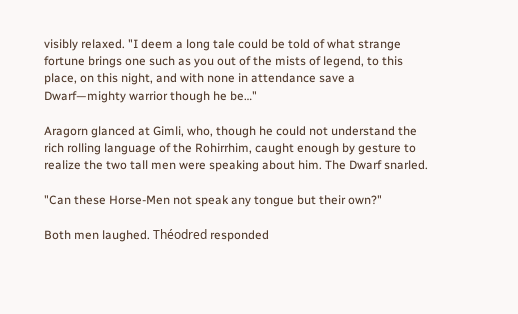visibly relaxed. "I deem a long tale could be told of what strange fortune brings one such as you out of the mists of legend, to this place, on this night, and with none in attendance save a Dwarf—mighty warrior though he be…"

Aragorn glanced at Gimli, who, though he could not understand the rich rolling language of the Rohirrhim, caught enough by gesture to realize the two tall men were speaking about him. The Dwarf snarled.

"Can these Horse-Men not speak any tongue but their own?"

Both men laughed. Théodred responded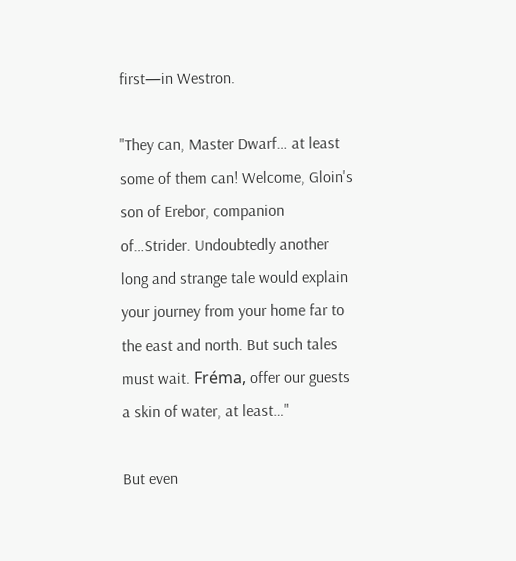first—in Westron.

"They can, Master Dwarf… at least some of them can! Welcome, Gloin's son of Erebor, companion of…Strider. Undoubtedly another long and strange tale would explain your journey from your home far to the east and north. But such tales must wait. Fréma, offer our guests a skin of water, at least…"

But even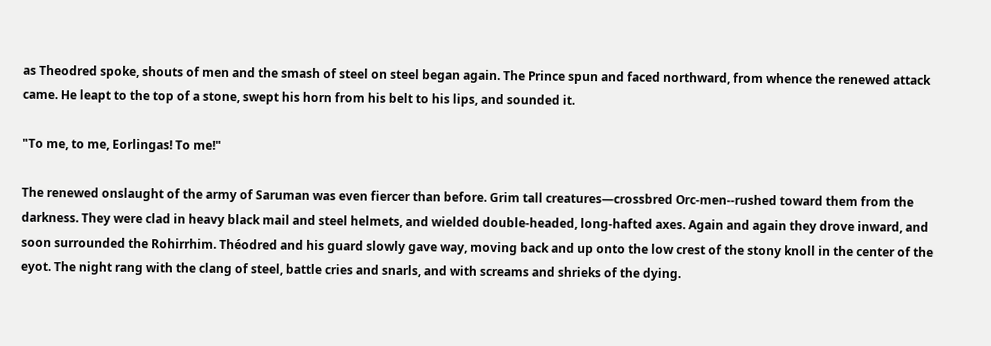as Theodred spoke, shouts of men and the smash of steel on steel began again. The Prince spun and faced northward, from whence the renewed attack came. He leapt to the top of a stone, swept his horn from his belt to his lips, and sounded it.

"To me, to me, Eorlingas! To me!"

The renewed onslaught of the army of Saruman was even fiercer than before. Grim tall creatures—crossbred Orc-men--rushed toward them from the darkness. They were clad in heavy black mail and steel helmets, and wielded double-headed, long-hafted axes. Again and again they drove inward, and soon surrounded the Rohirrhim. Théodred and his guard slowly gave way, moving back and up onto the low crest of the stony knoll in the center of the eyot. The night rang with the clang of steel, battle cries and snarls, and with screams and shrieks of the dying.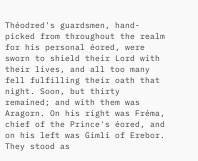Théodred's guardsmen, hand-picked from throughout the realm for his personal éored, were sworn to shield their Lord with their lives, and all too many fell fulfilling their oath that night. Soon, but thirty remained; and with them was Aragorn. On his right was Fréma, chief of the Prince's éored, and on his left was Gimli of Erebor. They stood as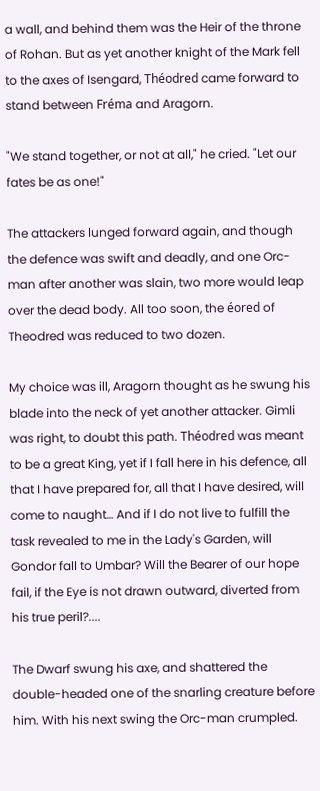a wall, and behind them was the Heir of the throne of Rohan. But as yet another knight of the Mark fell to the axes of Isengard, Théodred came forward to stand between Fréma and Aragorn.

"We stand together, or not at all," he cried. "Let our fates be as one!"

The attackers lunged forward again, and though the defence was swift and deadly, and one Orc-man after another was slain, two more would leap over the dead body. All too soon, the éored of Theodred was reduced to two dozen.

My choice was ill, Aragorn thought as he swung his blade into the neck of yet another attacker. Gimli was right, to doubt this path. Théodred was meant to be a great King, yet if I fall here in his defence, all that I have prepared for, all that I have desired, will come to naught… And if I do not live to fulfill the task revealed to me in the Lady's Garden, will Gondor fall to Umbar? Will the Bearer of our hope fail, if the Eye is not drawn outward, diverted from his true peril?....

The Dwarf swung his axe, and shattered the double-headed one of the snarling creature before him. With his next swing the Orc-man crumpled.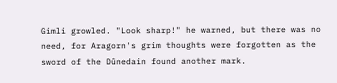Gimli growled. "Look sharp!" he warned, but there was no need, for Aragorn's grim thoughts were forgotten as the sword of the Dûnedain found another mark.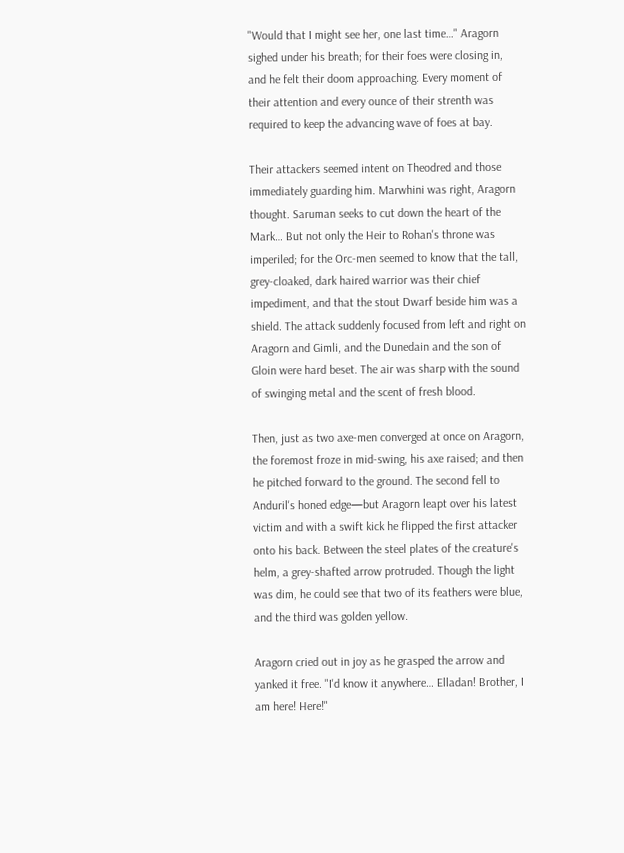"Would that I might see her, one last time…" Aragorn sighed under his breath; for their foes were closing in, and he felt their doom approaching. Every moment of their attention and every ounce of their strenth was required to keep the advancing wave of foes at bay.

Their attackers seemed intent on Theodred and those immediately guarding him. Marwhini was right, Aragorn thought. Saruman seeks to cut down the heart of the Mark… But not only the Heir to Rohan's throne was imperiled; for the Orc-men seemed to know that the tall, grey-cloaked, dark haired warrior was their chief impediment, and that the stout Dwarf beside him was a shield. The attack suddenly focused from left and right on Aragorn and Gimli, and the Dunedain and the son of Gloin were hard beset. The air was sharp with the sound of swinging metal and the scent of fresh blood.

Then, just as two axe-men converged at once on Aragorn, the foremost froze in mid-swing, his axe raised; and then he pitched forward to the ground. The second fell to Anduril's honed edge—but Aragorn leapt over his latest victim and with a swift kick he flipped the first attacker onto his back. Between the steel plates of the creature's helm, a grey-shafted arrow protruded. Though the light was dim, he could see that two of its feathers were blue, and the third was golden yellow.

Aragorn cried out in joy as he grasped the arrow and yanked it free. "I'd know it anywhere… Elladan! Brother, I am here! Here!"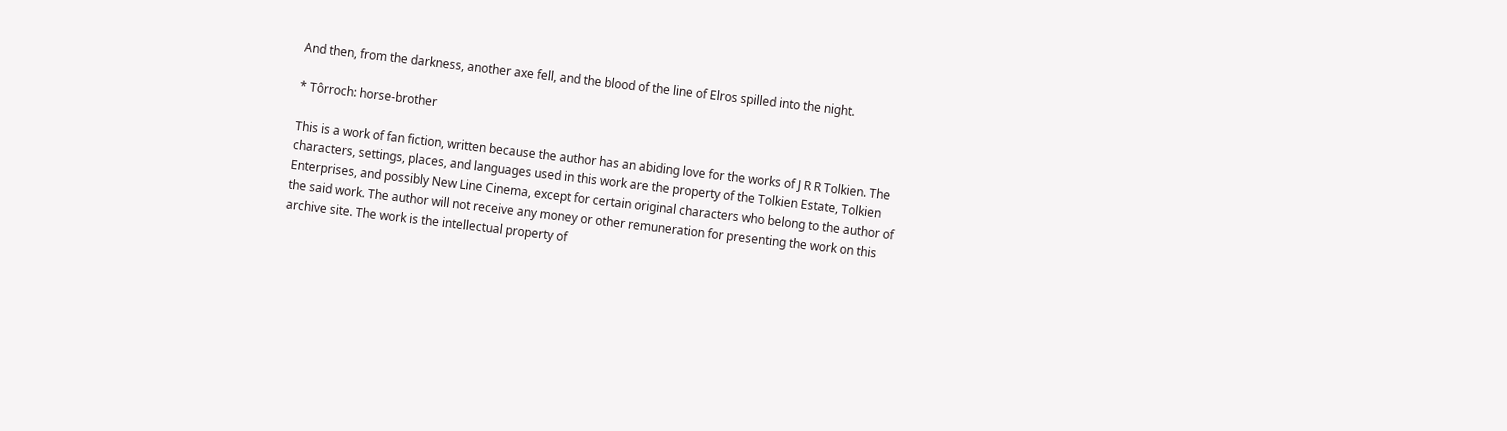And then, from the darkness, another axe fell, and the blood of the line of Elros spilled into the night.

* Tôrroch: horse-brother

This is a work of fan fiction, written because the author has an abiding love for the works of J R R Tolkien. The characters, settings, places, and languages used in this work are the property of the Tolkien Estate, Tolkien Enterprises, and possibly New Line Cinema, except for certain original characters who belong to the author of the said work. The author will not receive any money or other remuneration for presenting the work on this archive site. The work is the intellectual property of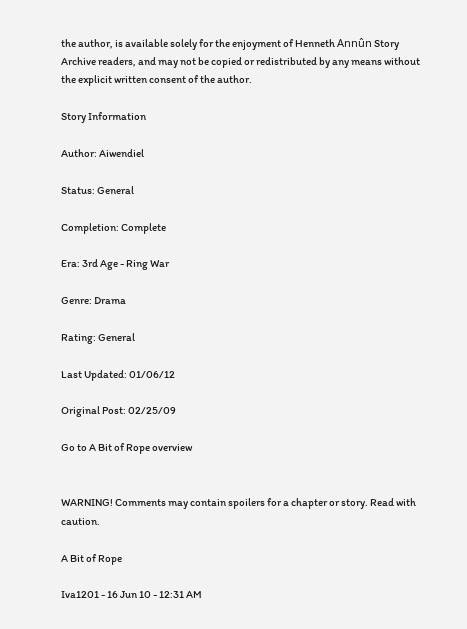the author, is available solely for the enjoyment of Henneth Annûn Story Archive readers, and may not be copied or redistributed by any means without the explicit written consent of the author.

Story Information

Author: Aiwendiel

Status: General

Completion: Complete

Era: 3rd Age - Ring War

Genre: Drama

Rating: General

Last Updated: 01/06/12

Original Post: 02/25/09

Go to A Bit of Rope overview


WARNING! Comments may contain spoilers for a chapter or story. Read with caution.

A Bit of Rope

Iva1201 - 16 Jun 10 - 12:31 AM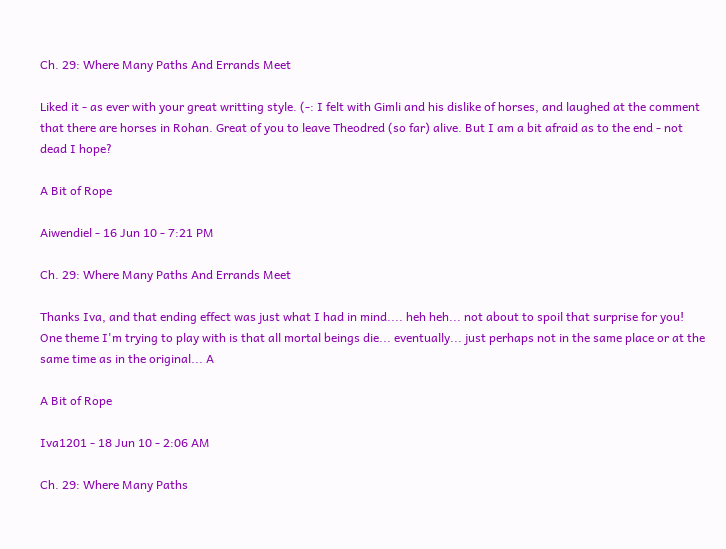Ch. 29: Where Many Paths And Errands Meet

Liked it - as ever with your great writting style. (-: I felt with Gimli and his dislike of horses, and laughed at the comment that there are horses in Rohan. Great of you to leave Theodred (so far) alive. But I am a bit afraid as to the end - not dead I hope?

A Bit of Rope

Aiwendiel - 16 Jun 10 - 7:21 PM

Ch. 29: Where Many Paths And Errands Meet

Thanks Iva, and that ending effect was just what I had in mind.... heh heh... not about to spoil that surprise for you! One theme I'm trying to play with is that all mortal beings die... eventually... just perhaps not in the same place or at the same time as in the original... A

A Bit of Rope

Iva1201 - 18 Jun 10 - 2:06 AM

Ch. 29: Where Many Paths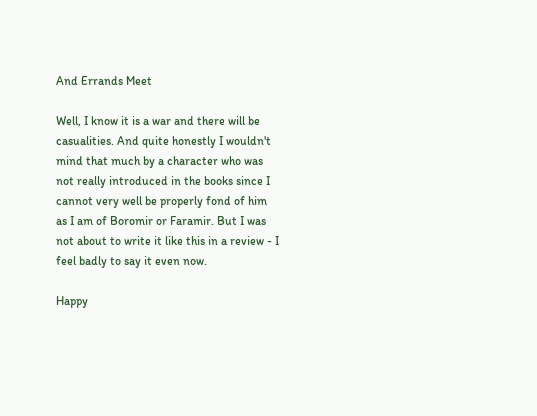And Errands Meet

Well, I know it is a war and there will be casualities. And quite honestly I wouldn't mind that much by a character who was not really introduced in the books since I cannot very well be properly fond of him as I am of Boromir or Faramir. But I was not about to write it like this in a review - I feel badly to say it even now.

Happy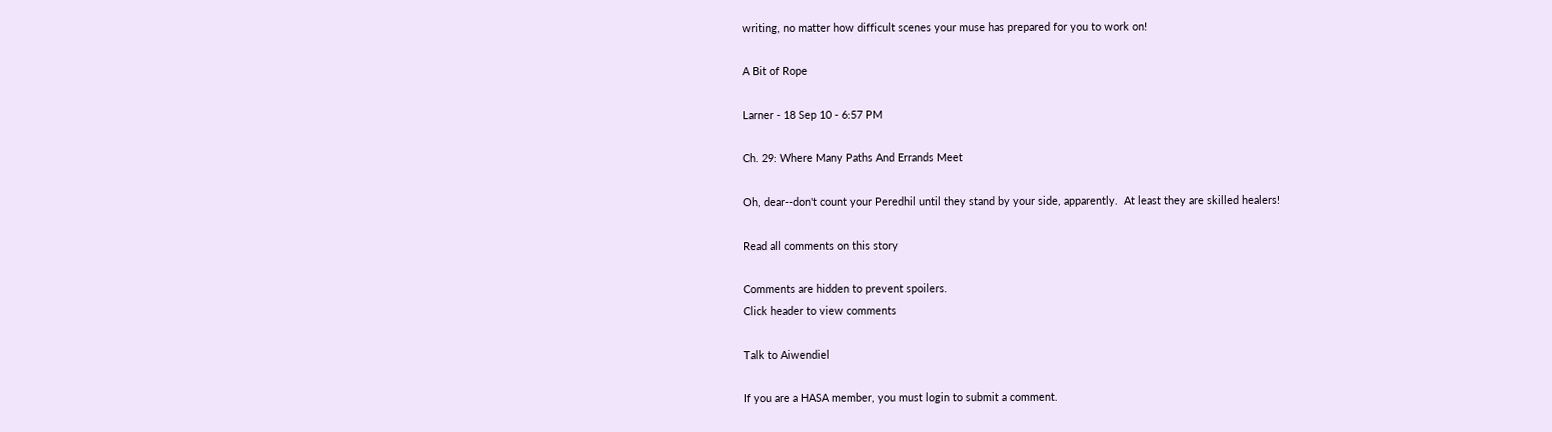writing, no matter how difficult scenes your muse has prepared for you to work on!

A Bit of Rope

Larner - 18 Sep 10 - 6:57 PM

Ch. 29: Where Many Paths And Errands Meet

Oh, dear--don't count your Peredhil until they stand by your side, apparently.  At least they are skilled healers!

Read all comments on this story

Comments are hidden to prevent spoilers.
Click header to view comments

Talk to Aiwendiel

If you are a HASA member, you must login to submit a comment.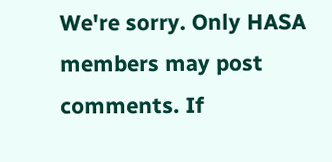We're sorry. Only HASA members may post comments. If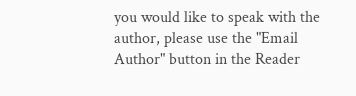you would like to speak with the author, please use the "Email Author" button in the Reader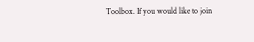Toolbox. If you would like to join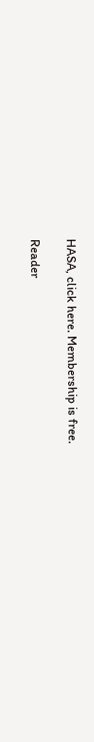HASA, click here. Membership is free.

Reader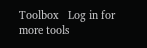Toolbox   Log in for more tools